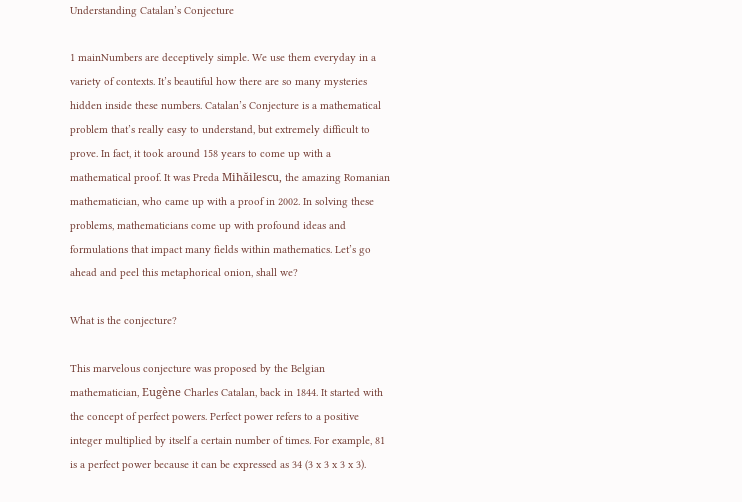Understanding Catalan’s Conjecture

1 mainNumbers are deceptively simple. We use them everyday in a variety of contexts. It’s beautiful how there are so many mysteries hidden inside these numbers. Catalan’s Conjecture is a mathematical problem that’s really easy to understand, but extremely difficult to prove. In fact, it took around 158 years to come up with a mathematical proof. It was Preda Mihăilescu, the amazing Romanian mathematician, who came up with a proof in 2002. In solving these problems, mathematicians come up with profound ideas and formulations that impact many fields within mathematics. Let’s go ahead and peel this metaphorical onion, shall we?

What is the conjecture?

This marvelous conjecture was proposed by the Belgian mathematician, Eugène Charles Catalan, back in 1844. It started with the concept of perfect powers. Perfect power refers to a positive integer multiplied by itself a certain number of times. For example, 81 is a perfect power because it can be expressed as 34 (3 x 3 x 3 x 3).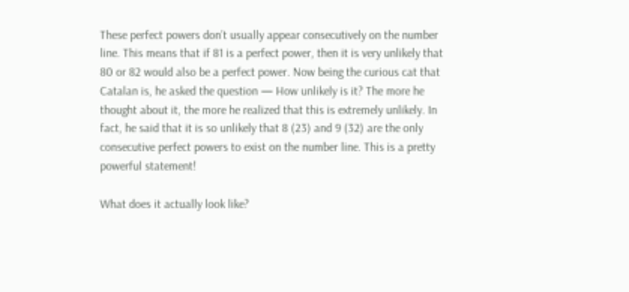These perfect powers don’t usually appear consecutively on the number line. This means that if 81 is a perfect power, then it is very unlikely that 80 or 82 would also be a perfect power. Now being the curious cat that Catalan is, he asked the question — How unlikely is it? The more he thought about it, the more he realized that this is extremely unlikely. In fact, he said that it is so unlikely that 8 (23) and 9 (32) are the only consecutive perfect powers to exist on the number line. This is a pretty powerful statement!

What does it actually look like?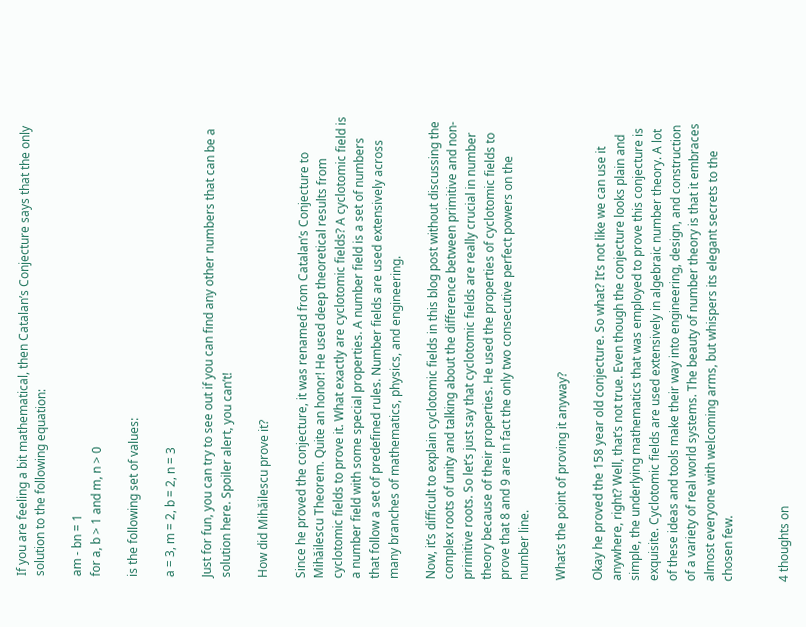If you are feeling a bit mathematical, then Catalan’s Conjecture says that the only solution to the following equation:

am - bn = 1
for a, b > 1 and m, n > 0

is the following set of values:

a = 3, m = 2, b = 2, n = 3

Just for fun, you can try to see out if you can find any other numbers that can be a solution here. Spoiler alert, you can’t!

How did Mihăilescu prove it?

Since he proved the conjecture, it was renamed from Catalan’s Conjecture to Mihăilescu Theorem. Quite an honor! He used deep theoretical results from cyclotomic fields to prove it. What exactly are cyclotomic fields? A cyclotomic field is a number field with some special properties. A number field is a set of numbers that follow a set of predefined rules. Number fields are used extensively across many branches of mathematics, physics, and engineering.

Now, it’s difficult to explain cyclotomic fields in this blog post without discussing the complex roots of unity and talking about the difference between primitive and non-primitive roots. So let’s just say that cyclotomic fields are really crucial in number theory because of their properties. He used the properties of cyclotomic fields to prove that 8 and 9 are in fact the only two consecutive perfect powers on the number line.

What’s the point of proving it anyway?

Okay he proved the 158 year old conjecture. So what? It’s not like we can use it anywhere, right? Well, that’s not true. Even though the conjecture looks plain and simple, the underlying mathematics that was employed to prove this conjecture is exquisite. Cyclotomic fields are used extensively in algebraic number theory. A lot of these ideas and tools make their way into engineering, design, and construction of a variety of real world systems. The beauty of number theory is that it embraces almost everyone with welcoming arms, but whispers its elegant secrets to the chosen few.


4 thoughts on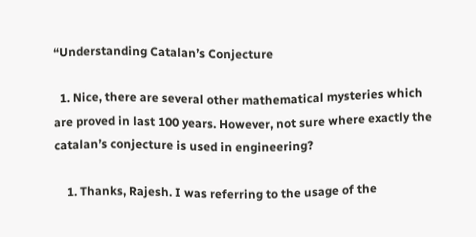“Understanding Catalan’s Conjecture

  1. Nice, there are several other mathematical mysteries which are proved in last 100 years. However, not sure where exactly the catalan’s conjecture is used in engineering?

    1. Thanks, Rajesh. I was referring to the usage of the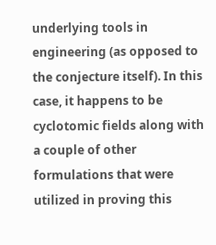underlying tools in engineering (as opposed to the conjecture itself). In this case, it happens to be cyclotomic fields along with a couple of other formulations that were utilized in proving this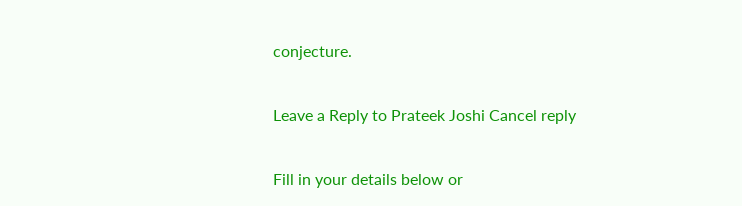conjecture.

Leave a Reply to Prateek Joshi Cancel reply

Fill in your details below or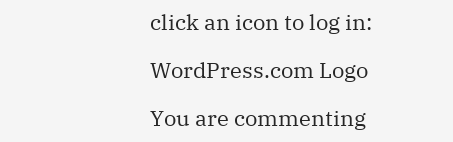click an icon to log in:

WordPress.com Logo

You are commenting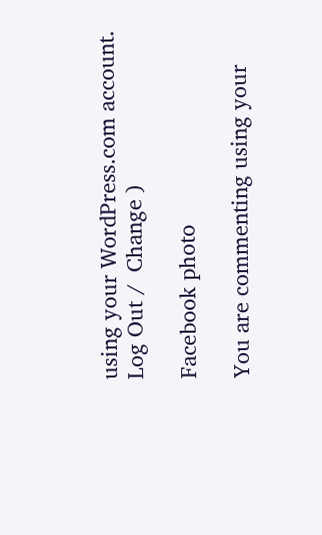using your WordPress.com account. Log Out /  Change )

Facebook photo

You are commenting using your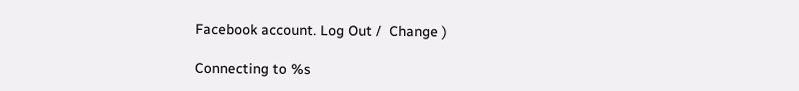Facebook account. Log Out /  Change )

Connecting to %s